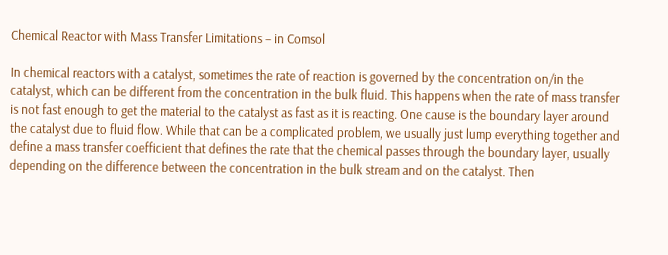Chemical Reactor with Mass Transfer Limitations – in Comsol

In chemical reactors with a catalyst, sometimes the rate of reaction is governed by the concentration on/in the catalyst, which can be different from the concentration in the bulk fluid. This happens when the rate of mass transfer is not fast enough to get the material to the catalyst as fast as it is reacting. One cause is the boundary layer around the catalyst due to fluid flow. While that can be a complicated problem, we usually just lump everything together and define a mass transfer coefficient that defines the rate that the chemical passes through the boundary layer, usually depending on the difference between the concentration in the bulk stream and on the catalyst. Then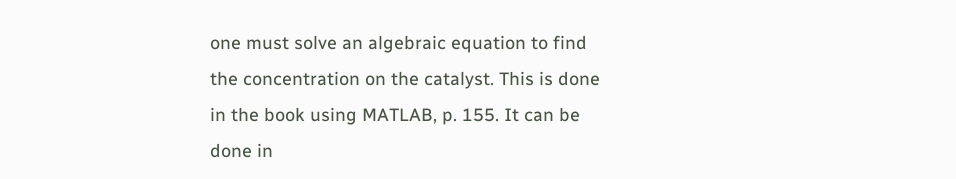one must solve an algebraic equation to find the concentration on the catalyst. This is done in the book using MATLAB, p. 155. It can be done in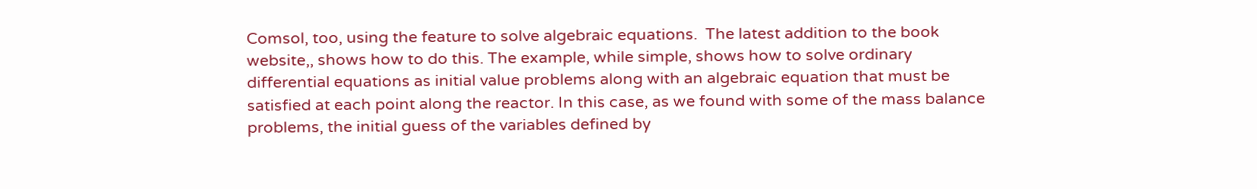Comsol, too, using the feature to solve algebraic equations.  The latest addition to the book website,, shows how to do this. The example, while simple, shows how to solve ordinary differential equations as initial value problems along with an algebraic equation that must be satisfied at each point along the reactor. In this case, as we found with some of the mass balance problems, the initial guess of the variables defined by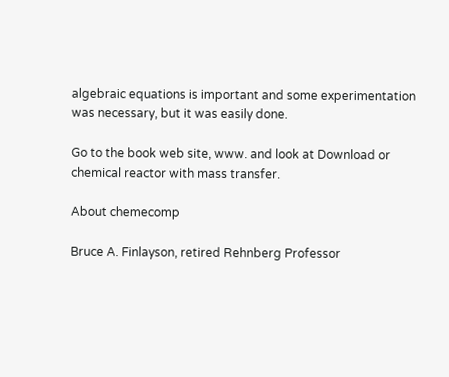algebraic equations is important and some experimentation was necessary, but it was easily done.

Go to the book web site, www. and look at Download or chemical reactor with mass transfer.

About chemecomp

Bruce A. Finlayson, retired Rehnberg Professor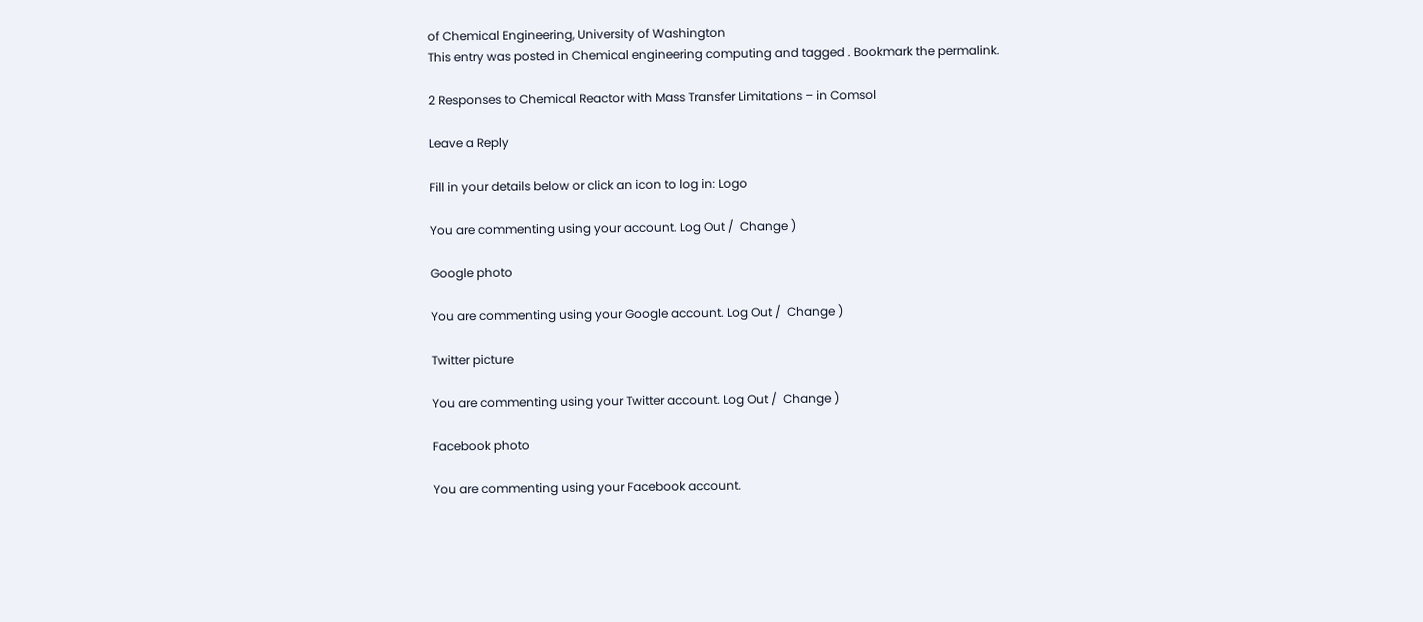of Chemical Engineering, University of Washington
This entry was posted in Chemical engineering computing and tagged . Bookmark the permalink.

2 Responses to Chemical Reactor with Mass Transfer Limitations – in Comsol

Leave a Reply

Fill in your details below or click an icon to log in: Logo

You are commenting using your account. Log Out /  Change )

Google photo

You are commenting using your Google account. Log Out /  Change )

Twitter picture

You are commenting using your Twitter account. Log Out /  Change )

Facebook photo

You are commenting using your Facebook account.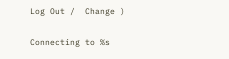Log Out /  Change )

Connecting to %s